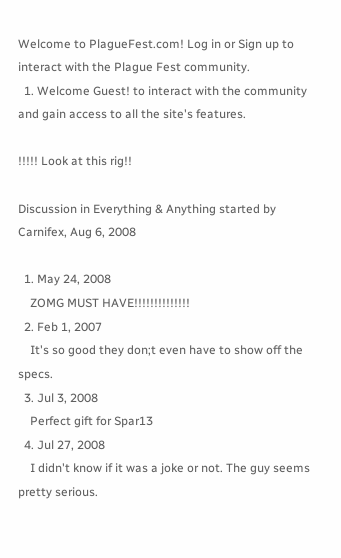Welcome to PlagueFest.com! Log in or Sign up to interact with the Plague Fest community.
  1. Welcome Guest! to interact with the community and gain access to all the site's features.

!!!!! Look at this rig!!

Discussion in Everything & Anything started by Carnifex, Aug 6, 2008

  1. May 24, 2008
    ZOMG MUST HAVE!!!!!!!!!!!!!!
  2. Feb 1, 2007
    It's so good they don;t even have to show off the specs.
  3. Jul 3, 2008
    Perfect gift for Spar13
  4. Jul 27, 2008
    I didn't know if it was a joke or not. The guy seems pretty serious.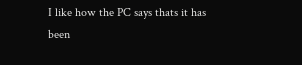I like how the PC says thats it has been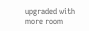upgraded with more room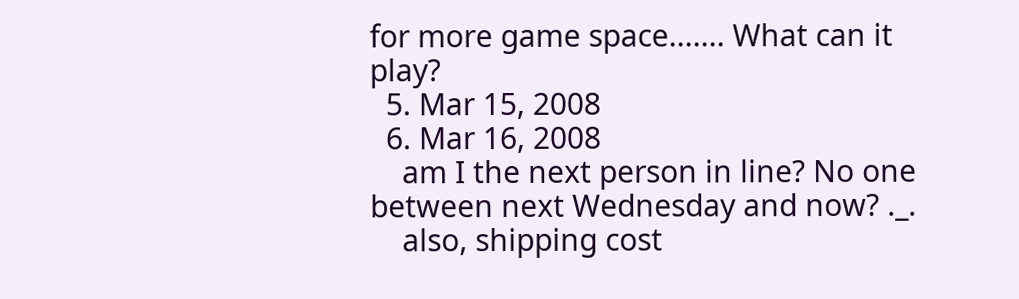for more game space....... What can it play?
  5. Mar 15, 2008
  6. Mar 16, 2008
    am I the next person in line? No one between next Wednesday and now? ._.
    also, shipping cost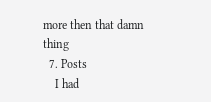more then that damn thing
  7. Posts
    I had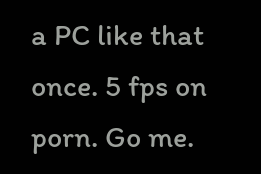a PC like that once. 5 fps on porn. Go me.